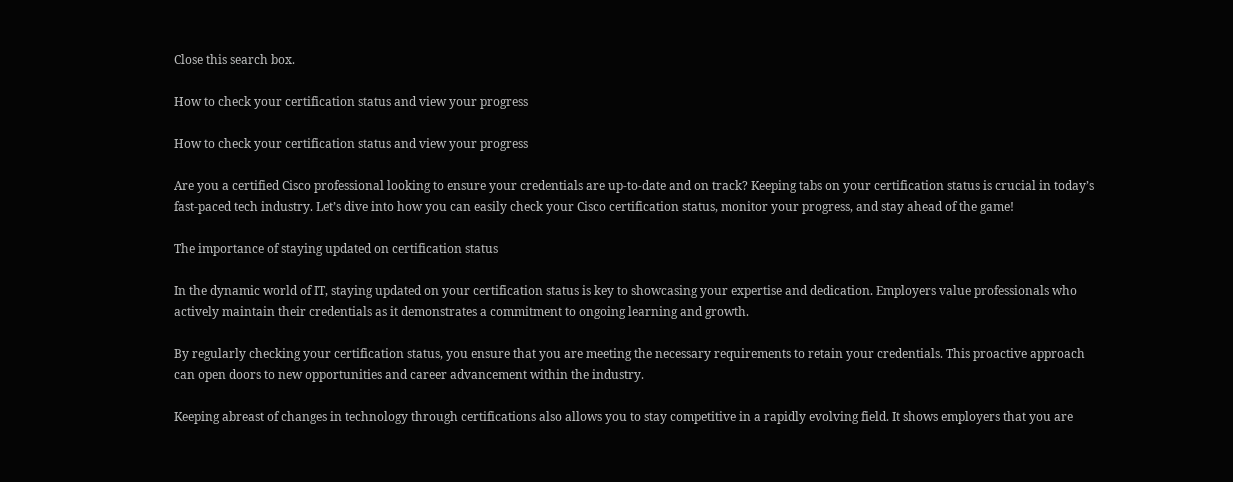Close this search box.

How to check your certification status and view your progress

How to check your certification status and view your progress

Are you a certified Cisco professional looking to ensure your credentials are up-to-date and on track? Keeping tabs on your certification status is crucial in today’s fast-paced tech industry. Let’s dive into how you can easily check your Cisco certification status, monitor your progress, and stay ahead of the game!

The importance of staying updated on certification status

In the dynamic world of IT, staying updated on your certification status is key to showcasing your expertise and dedication. Employers value professionals who actively maintain their credentials as it demonstrates a commitment to ongoing learning and growth.

By regularly checking your certification status, you ensure that you are meeting the necessary requirements to retain your credentials. This proactive approach can open doors to new opportunities and career advancement within the industry.

Keeping abreast of changes in technology through certifications also allows you to stay competitive in a rapidly evolving field. It shows employers that you are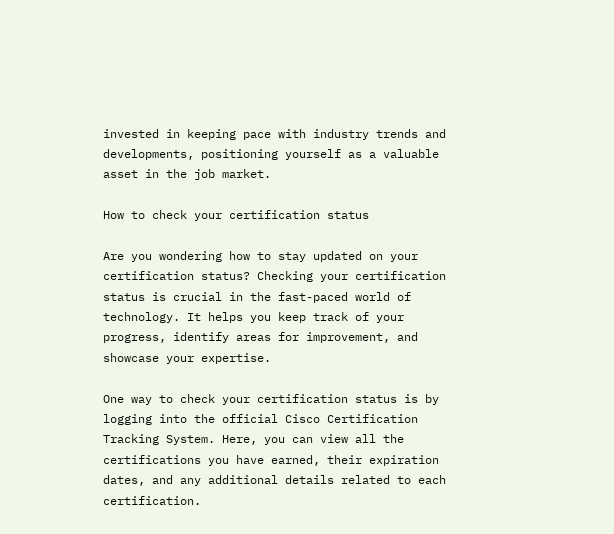invested in keeping pace with industry trends and developments, positioning yourself as a valuable asset in the job market.

How to check your certification status

Are you wondering how to stay updated on your certification status? Checking your certification status is crucial in the fast-paced world of technology. It helps you keep track of your progress, identify areas for improvement, and showcase your expertise.

One way to check your certification status is by logging into the official Cisco Certification Tracking System. Here, you can view all the certifications you have earned, their expiration dates, and any additional details related to each certification.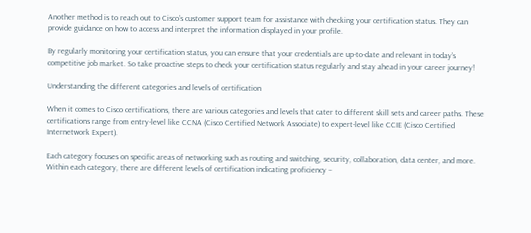Another method is to reach out to Cisco’s customer support team for assistance with checking your certification status. They can provide guidance on how to access and interpret the information displayed in your profile.

By regularly monitoring your certification status, you can ensure that your credentials are up-to-date and relevant in today’s competitive job market. So take proactive steps to check your certification status regularly and stay ahead in your career journey!

Understanding the different categories and levels of certification

When it comes to Cisco certifications, there are various categories and levels that cater to different skill sets and career paths. These certifications range from entry-level like CCNA (Cisco Certified Network Associate) to expert-level like CCIE (Cisco Certified Internetwork Expert).

Each category focuses on specific areas of networking such as routing and switching, security, collaboration, data center, and more. Within each category, there are different levels of certification indicating proficiency –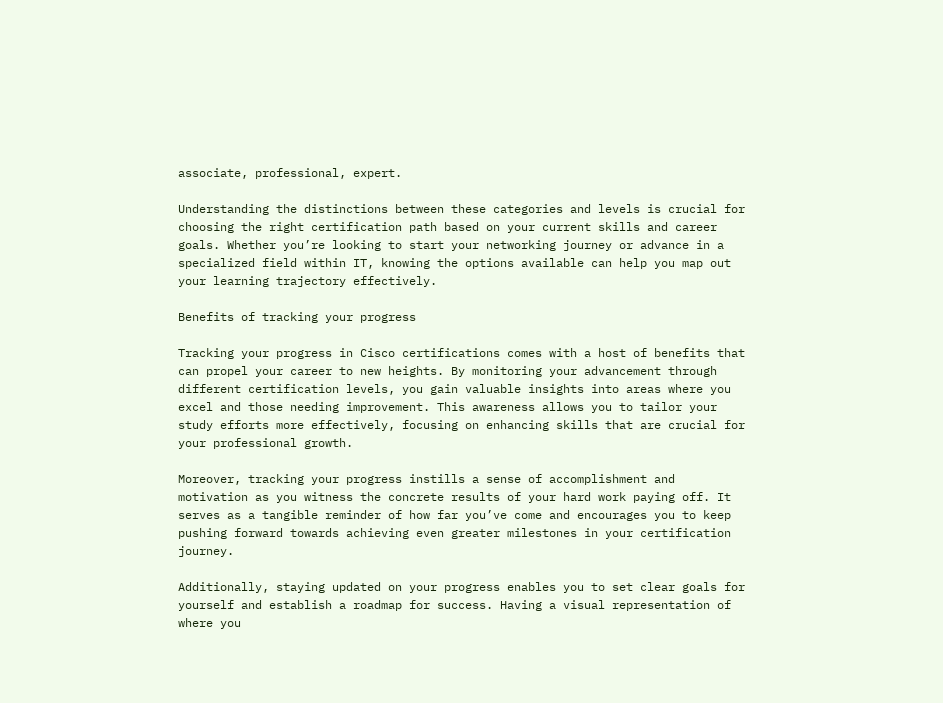associate, professional, expert.

Understanding the distinctions between these categories and levels is crucial for choosing the right certification path based on your current skills and career goals. Whether you’re looking to start your networking journey or advance in a specialized field within IT, knowing the options available can help you map out your learning trajectory effectively.

Benefits of tracking your progress

Tracking your progress in Cisco certifications comes with a host of benefits that can propel your career to new heights. By monitoring your advancement through different certification levels, you gain valuable insights into areas where you excel and those needing improvement. This awareness allows you to tailor your study efforts more effectively, focusing on enhancing skills that are crucial for your professional growth.

Moreover, tracking your progress instills a sense of accomplishment and motivation as you witness the concrete results of your hard work paying off. It serves as a tangible reminder of how far you’ve come and encourages you to keep pushing forward towards achieving even greater milestones in your certification journey.

Additionally, staying updated on your progress enables you to set clear goals for yourself and establish a roadmap for success. Having a visual representation of where you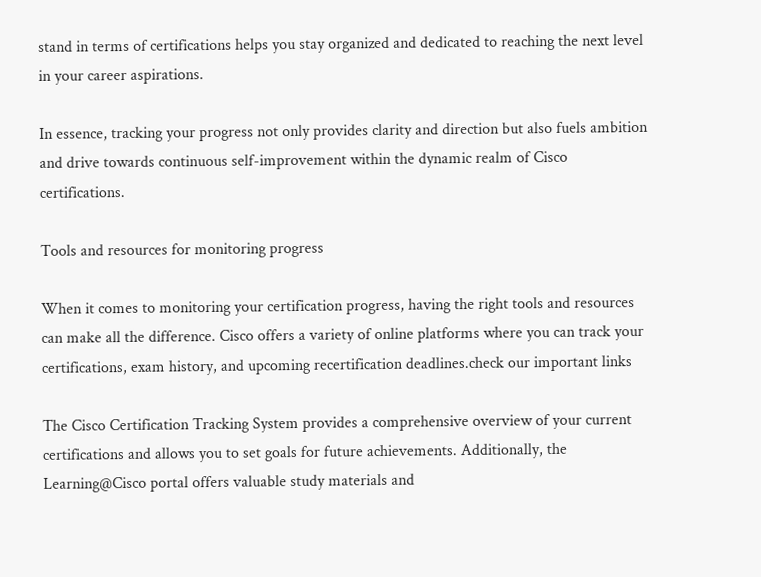stand in terms of certifications helps you stay organized and dedicated to reaching the next level in your career aspirations.

In essence, tracking your progress not only provides clarity and direction but also fuels ambition and drive towards continuous self-improvement within the dynamic realm of Cisco certifications.

Tools and resources for monitoring progress

When it comes to monitoring your certification progress, having the right tools and resources can make all the difference. Cisco offers a variety of online platforms where you can track your certifications, exam history, and upcoming recertification deadlines.check our important links

The Cisco Certification Tracking System provides a comprehensive overview of your current certifications and allows you to set goals for future achievements. Additionally, the Learning@Cisco portal offers valuable study materials and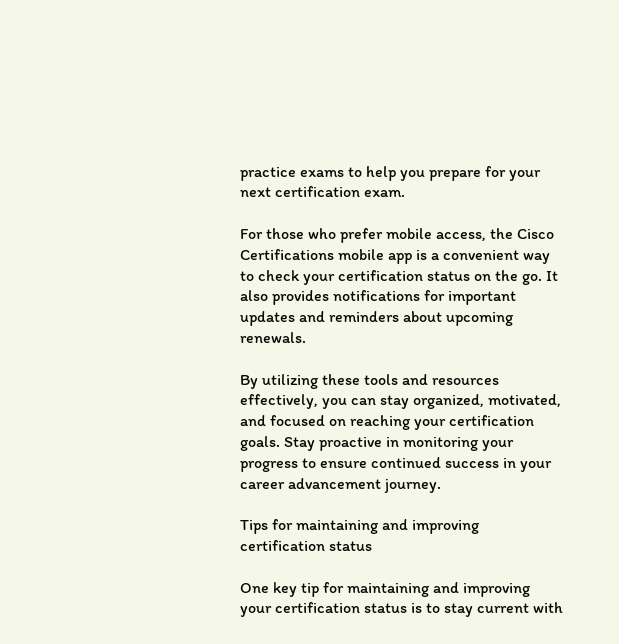practice exams to help you prepare for your next certification exam.

For those who prefer mobile access, the Cisco Certifications mobile app is a convenient way to check your certification status on the go. It also provides notifications for important updates and reminders about upcoming renewals.

By utilizing these tools and resources effectively, you can stay organized, motivated, and focused on reaching your certification goals. Stay proactive in monitoring your progress to ensure continued success in your career advancement journey.

Tips for maintaining and improving certification status

One key tip for maintaining and improving your certification status is to stay current with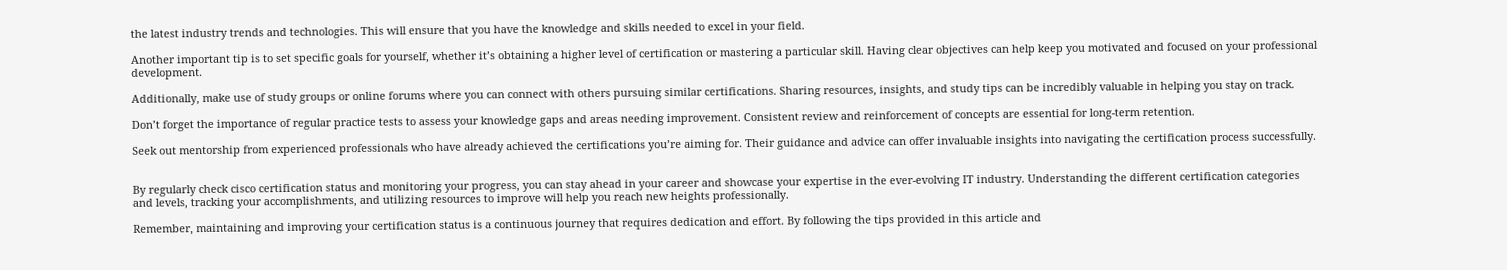the latest industry trends and technologies. This will ensure that you have the knowledge and skills needed to excel in your field.

Another important tip is to set specific goals for yourself, whether it’s obtaining a higher level of certification or mastering a particular skill. Having clear objectives can help keep you motivated and focused on your professional development.

Additionally, make use of study groups or online forums where you can connect with others pursuing similar certifications. Sharing resources, insights, and study tips can be incredibly valuable in helping you stay on track.

Don’t forget the importance of regular practice tests to assess your knowledge gaps and areas needing improvement. Consistent review and reinforcement of concepts are essential for long-term retention.

Seek out mentorship from experienced professionals who have already achieved the certifications you’re aiming for. Their guidance and advice can offer invaluable insights into navigating the certification process successfully.


By regularly check cisco certification status and monitoring your progress, you can stay ahead in your career and showcase your expertise in the ever-evolving IT industry. Understanding the different certification categories and levels, tracking your accomplishments, and utilizing resources to improve will help you reach new heights professionally.

Remember, maintaining and improving your certification status is a continuous journey that requires dedication and effort. By following the tips provided in this article and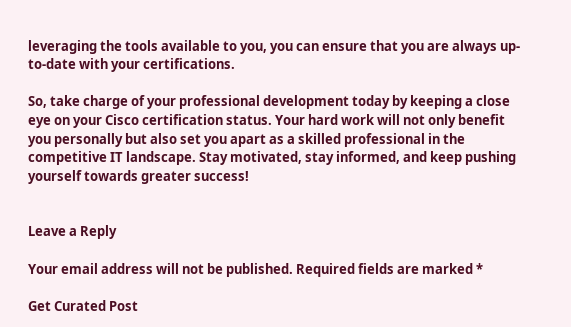leveraging the tools available to you, you can ensure that you are always up-to-date with your certifications.

So, take charge of your professional development today by keeping a close eye on your Cisco certification status. Your hard work will not only benefit you personally but also set you apart as a skilled professional in the competitive IT landscape. Stay motivated, stay informed, and keep pushing yourself towards greater success!


Leave a Reply

Your email address will not be published. Required fields are marked *

Get Curated Post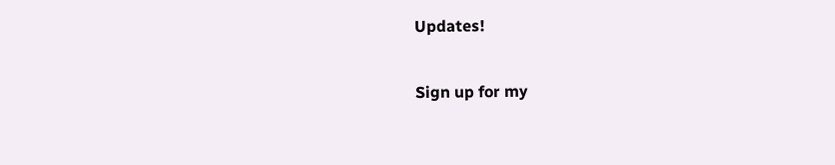Updates!

Sign up for my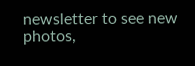newsletter to see new photos,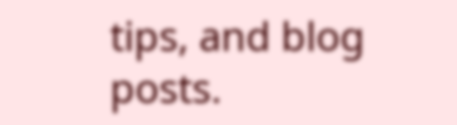tips, and blog posts.